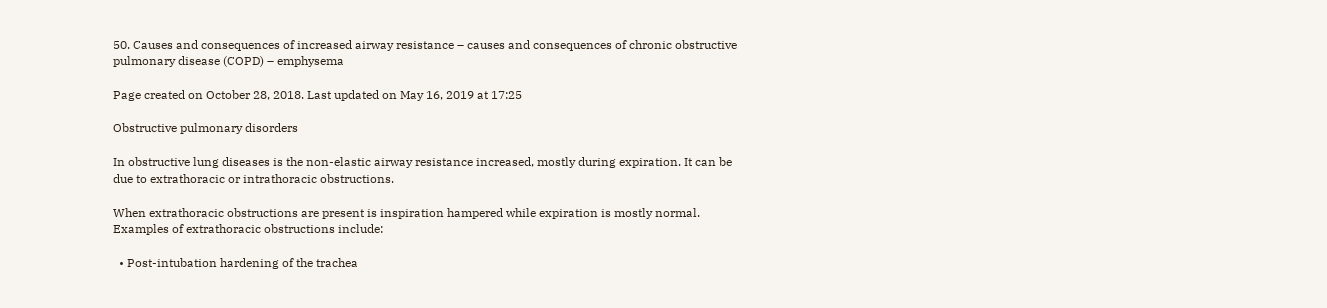50. Causes and consequences of increased airway resistance – causes and consequences of chronic obstructive pulmonary disease (COPD) – emphysema

Page created on October 28, 2018. Last updated on May 16, 2019 at 17:25

Obstructive pulmonary disorders

In obstructive lung diseases is the non-elastic airway resistance increased, mostly during expiration. It can be due to extrathoracic or intrathoracic obstructions.

When extrathoracic obstructions are present is inspiration hampered while expiration is mostly normal. Examples of extrathoracic obstructions include:

  • Post-intubation hardening of the trachea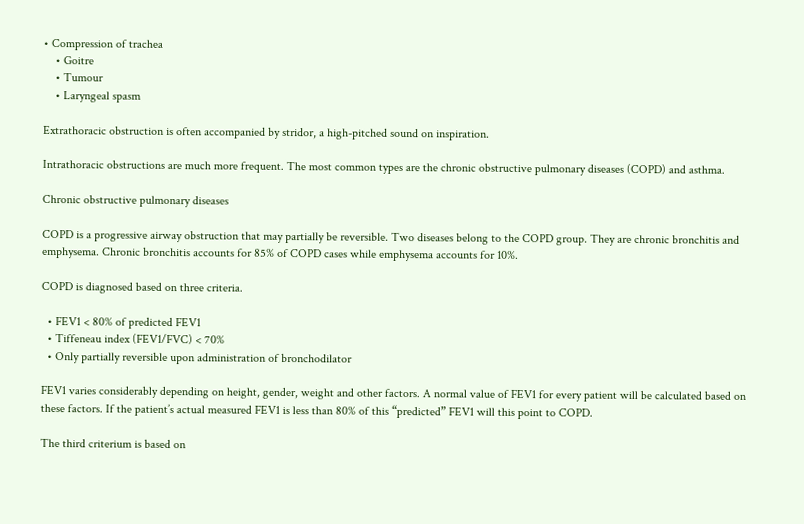• Compression of trachea
    • Goitre
    • Tumour
    • Laryngeal spasm

Extrathoracic obstruction is often accompanied by stridor, a high-pitched sound on inspiration.

Intrathoracic obstructions are much more frequent. The most common types are the chronic obstructive pulmonary diseases (COPD) and asthma.

Chronic obstructive pulmonary diseases

COPD is a progressive airway obstruction that may partially be reversible. Two diseases belong to the COPD group. They are chronic bronchitis and emphysema. Chronic bronchitis accounts for 85% of COPD cases while emphysema accounts for 10%.

COPD is diagnosed based on three criteria.

  • FEV1 < 80% of predicted FEV1
  • Tiffeneau index (FEV1/FVC) < 70%
  • Only partially reversible upon administration of bronchodilator

FEV1 varies considerably depending on height, gender, weight and other factors. A normal value of FEV1 for every patient will be calculated based on these factors. If the patient’s actual measured FEV1 is less than 80% of this “predicted” FEV1 will this point to COPD.

The third criterium is based on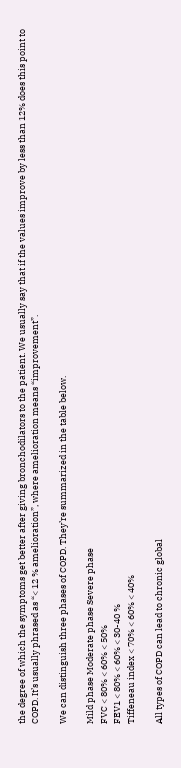the degree of which the symptoms get better after giving bronchodilators to the patient. We usually say that if the values improve by less than 12% does this point to COPD. It’s usually phrased as “< 12 % amelioration”, where amelioration means “improvement”.

We can distinguish three phases of COPD. They’re summarized in the table below.

Mild phase Moderate phase Severe phase
FVC < 80% < 60% < 50%
FEV1 < 80% < 60% < 30-40 %
Tiffeneau index < 70% < 60% < 40%

All types of COPD can lead to chronic global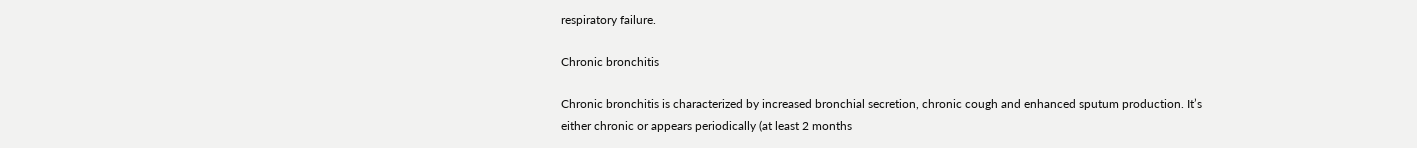respiratory failure.

Chronic bronchitis

Chronic bronchitis is characterized by increased bronchial secretion, chronic cough and enhanced sputum production. It’s either chronic or appears periodically (at least 2 months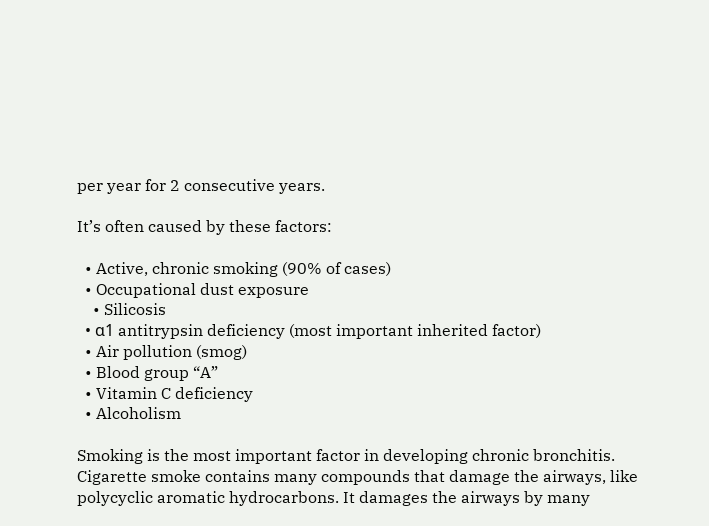per year for 2 consecutive years.

It’s often caused by these factors:

  • Active, chronic smoking (90% of cases)
  • Occupational dust exposure
    • Silicosis
  • α1 antitrypsin deficiency (most important inherited factor)
  • Air pollution (smog)
  • Blood group “A”
  • Vitamin C deficiency
  • Alcoholism

Smoking is the most important factor in developing chronic bronchitis. Cigarette smoke contains many compounds that damage the airways, like polycyclic aromatic hydrocarbons. It damages the airways by many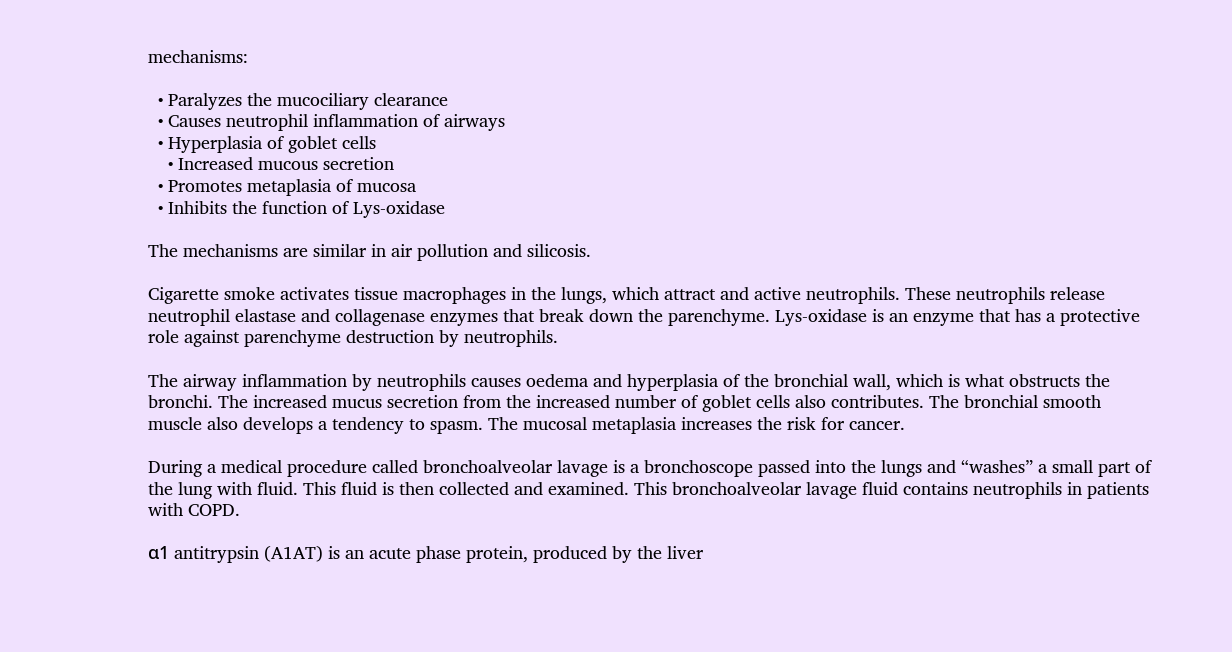mechanisms:

  • Paralyzes the mucociliary clearance
  • Causes neutrophil inflammation of airways
  • Hyperplasia of goblet cells
    • Increased mucous secretion
  • Promotes metaplasia of mucosa
  • Inhibits the function of Lys-oxidase

The mechanisms are similar in air pollution and silicosis.

Cigarette smoke activates tissue macrophages in the lungs, which attract and active neutrophils. These neutrophils release neutrophil elastase and collagenase enzymes that break down the parenchyme. Lys-oxidase is an enzyme that has a protective role against parenchyme destruction by neutrophils.

The airway inflammation by neutrophils causes oedema and hyperplasia of the bronchial wall, which is what obstructs the bronchi. The increased mucus secretion from the increased number of goblet cells also contributes. The bronchial smooth muscle also develops a tendency to spasm. The mucosal metaplasia increases the risk for cancer.

During a medical procedure called bronchoalveolar lavage is a bronchoscope passed into the lungs and “washes” a small part of the lung with fluid. This fluid is then collected and examined. This bronchoalveolar lavage fluid contains neutrophils in patients with COPD.

α1 antitrypsin (A1AT) is an acute phase protein, produced by the liver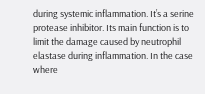during systemic inflammation. It’s a serine protease inhibitor. Its main function is to limit the damage caused by neutrophil elastase during inflammation. In the case where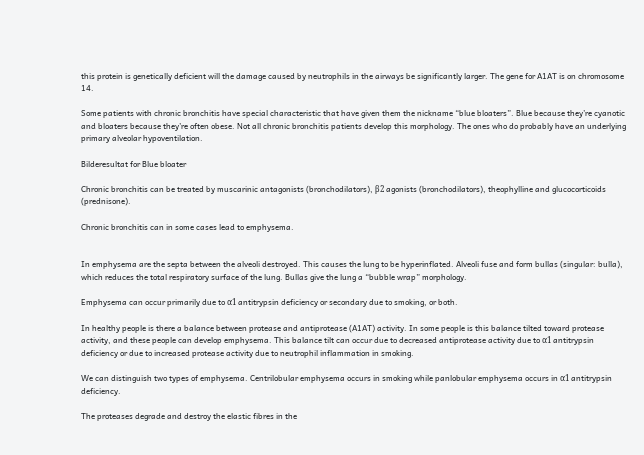this protein is genetically deficient will the damage caused by neutrophils in the airways be significantly larger. The gene for A1AT is on chromosome 14.

Some patients with chronic bronchitis have special characteristic that have given them the nickname “blue bloaters”. Blue because they’re cyanotic and bloaters because they’re often obese. Not all chronic bronchitis patients develop this morphology. The ones who do probably have an underlying primary alveolar hypoventilation.

Bilderesultat for Blue bloater

Chronic bronchitis can be treated by muscarinic antagonists (bronchodilators), β2 agonists (bronchodilators), theophylline and glucocorticoids (prednisone).

Chronic bronchitis can in some cases lead to emphysema.


In emphysema are the septa between the alveoli destroyed. This causes the lung to be hyperinflated. Alveoli fuse and form bullas (singular: bulla), which reduces the total respiratory surface of the lung. Bullas give the lung a “bubble wrap” morphology.

Emphysema can occur primarily due to α1 antitrypsin deficiency or secondary due to smoking, or both.

In healthy people is there a balance between protease and antiprotease (A1AT) activity. In some people is this balance tilted toward protease activity, and these people can develop emphysema. This balance tilt can occur due to decreased antiprotease activity due to α1 antitrypsin deficiency or due to increased protease activity due to neutrophil inflammation in smoking.

We can distinguish two types of emphysema. Centrilobular emphysema occurs in smoking while panlobular emphysema occurs in α1 antitrypsin deficiency.

The proteases degrade and destroy the elastic fibres in the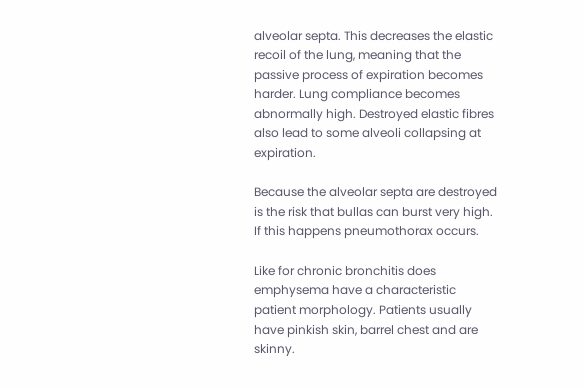alveolar septa. This decreases the elastic recoil of the lung, meaning that the passive process of expiration becomes harder. Lung compliance becomes abnormally high. Destroyed elastic fibres also lead to some alveoli collapsing at expiration.

Because the alveolar septa are destroyed is the risk that bullas can burst very high. If this happens pneumothorax occurs.

Like for chronic bronchitis does emphysema have a characteristic patient morphology. Patients usually have pinkish skin, barrel chest and are skinny.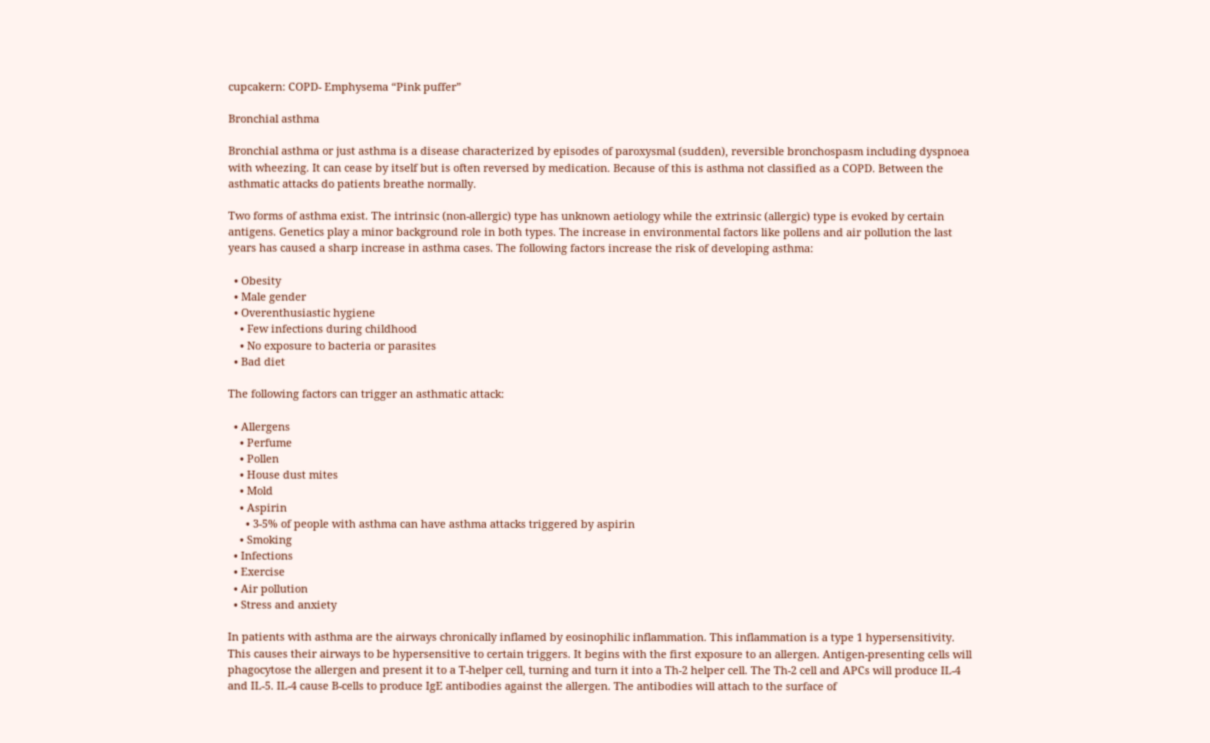cupcakern: COPD- Emphysema “Pink puffer”

Bronchial asthma

Bronchial asthma or just asthma is a disease characterized by episodes of paroxysmal (sudden), reversible bronchospasm including dyspnoea with wheezing. It can cease by itself but is often reversed by medication. Because of this is asthma not classified as a COPD. Between the asthmatic attacks do patients breathe normally.

Two forms of asthma exist. The intrinsic (non-allergic) type has unknown aetiology while the extrinsic (allergic) type is evoked by certain antigens. Genetics play a minor background role in both types. The increase in environmental factors like pollens and air pollution the last years has caused a sharp increase in asthma cases. The following factors increase the risk of developing asthma:

  • Obesity
  • Male gender
  • Overenthusiastic hygiene
    • Few infections during childhood
    • No exposure to bacteria or parasites
  • Bad diet

The following factors can trigger an asthmatic attack:

  • Allergens
    • Perfume
    • Pollen
    • House dust mites
    • Mold
    • Aspirin
      • 3-5% of people with asthma can have asthma attacks triggered by aspirin
    • Smoking
  • Infections
  • Exercise
  • Air pollution
  • Stress and anxiety

In patients with asthma are the airways chronically inflamed by eosinophilic inflammation. This inflammation is a type 1 hypersensitivity. This causes their airways to be hypersensitive to certain triggers. It begins with the first exposure to an allergen. Antigen-presenting cells will phagocytose the allergen and present it to a T-helper cell, turning and turn it into a Th-2 helper cell. The Th-2 cell and APCs will produce IL-4 and IL-5. IL-4 cause B-cells to produce IgE antibodies against the allergen. The antibodies will attach to the surface of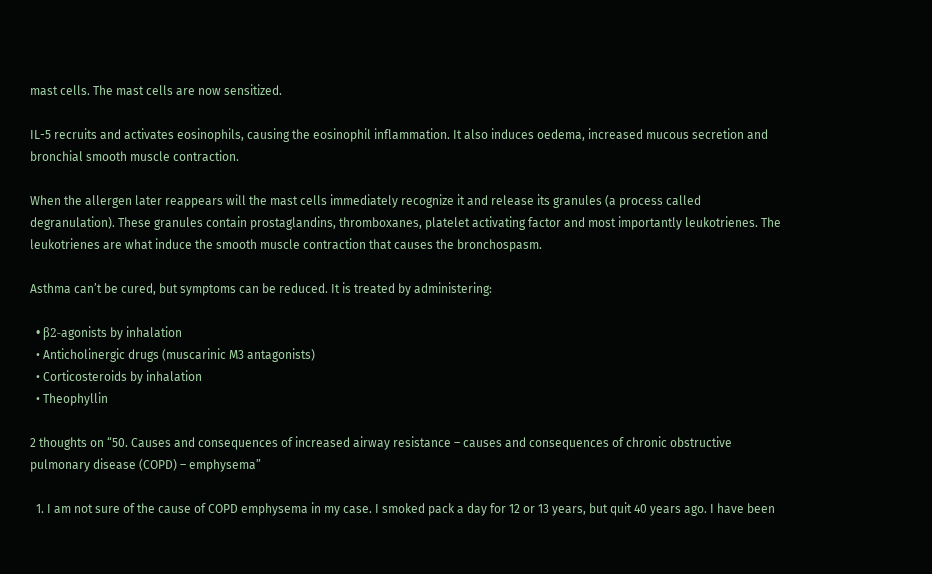mast cells. The mast cells are now sensitized.

IL-5 recruits and activates eosinophils, causing the eosinophil inflammation. It also induces oedema, increased mucous secretion and bronchial smooth muscle contraction.

When the allergen later reappears will the mast cells immediately recognize it and release its granules (a process called degranulation). These granules contain prostaglandins, thromboxanes, platelet activating factor and most importantly leukotrienes. The leukotrienes are what induce the smooth muscle contraction that causes the bronchospasm.

Asthma can’t be cured, but symptoms can be reduced. It is treated by administering:

  • β2-agonists by inhalation
  • Anticholinergic drugs (muscarinic M3 antagonists)
  • Corticosteroids by inhalation
  • Theophyllin

2 thoughts on “50. Causes and consequences of increased airway resistance – causes and consequences of chronic obstructive pulmonary disease (COPD) – emphysema”

  1. I am not sure of the cause of COPD emphysema in my case. I smoked pack a day for 12 or 13 years, but quit 40 years ago. I have been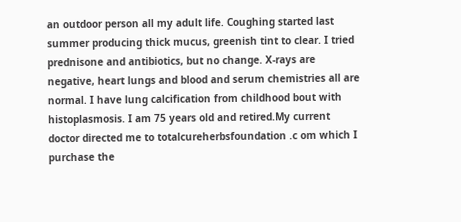an outdoor person all my adult life. Coughing started last summer producing thick mucus, greenish tint to clear. I tried prednisone and antibiotics, but no change. X-rays are negative, heart lungs and blood and serum chemistries all are normal. I have lung calcification from childhood bout with histoplasmosis. I am 75 years old and retired.My current doctor directed me to totalcureherbsfoundation .c om which I purchase the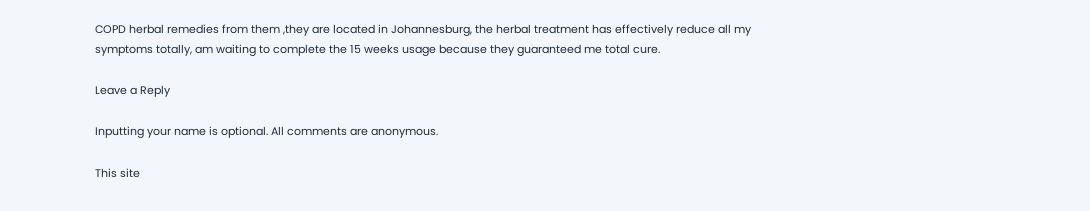COPD herbal remedies from them ,they are located in Johannesburg, the herbal treatment has effectively reduce all my symptoms totally, am waiting to complete the 15 weeks usage because they guaranteed me total cure.

Leave a Reply

Inputting your name is optional. All comments are anonymous.

This site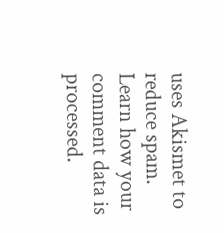uses Akismet to reduce spam. Learn how your comment data is processed.